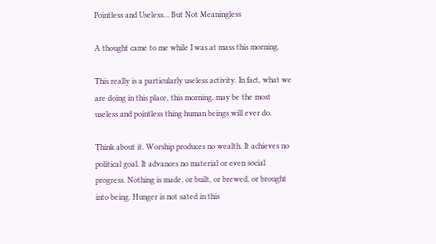Pointless and Useless… But Not Meaningless

A thought came to me while I was at mass this morning.

This really is a particularly useless activity. In fact, what we are doing in this place, this morning, may be the most useless and pointless thing human beings will ever do.

Think about it. Worship produces no wealth. It achieves no political goal. It advances no material or even social progress. Nothing is made, or built, or brewed, or brought into being. Hunger is not sated in this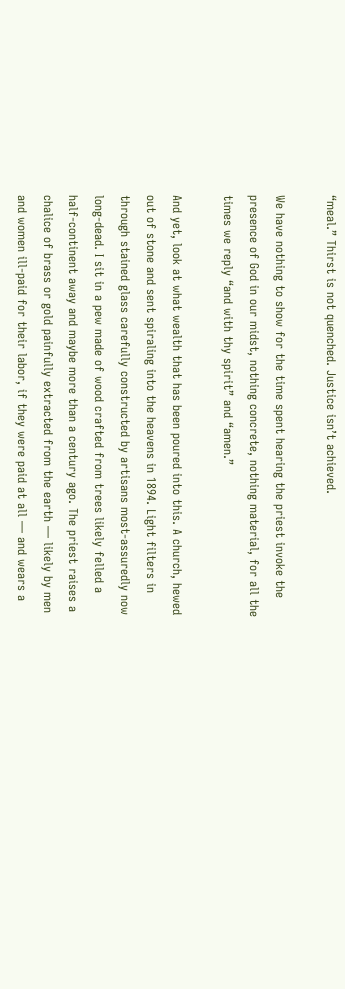“meal.” Thirst is not quenched. Justice isn’t achieved.

We have nothing to show for the time spent hearing the priest invoke the presence of God in our midst, nothing concrete, nothing material, for all the times we reply “and with thy spirit” and “amen.”

And yet, look at what wealth that has been poured into this. A church, hewed out of stone and sent spiraling into the heavens in 1894. Light filters in through stained glass carefully constructed by artisans most-assuredly now long-dead. I sit in a pew made of wood crafted from trees likely felled a half-continent away and maybe more than a century ago. The priest raises a chalice of brass or gold painfully extracted from the earth — likely by men and women ill-paid for their labor, if they were paid at all — and wears a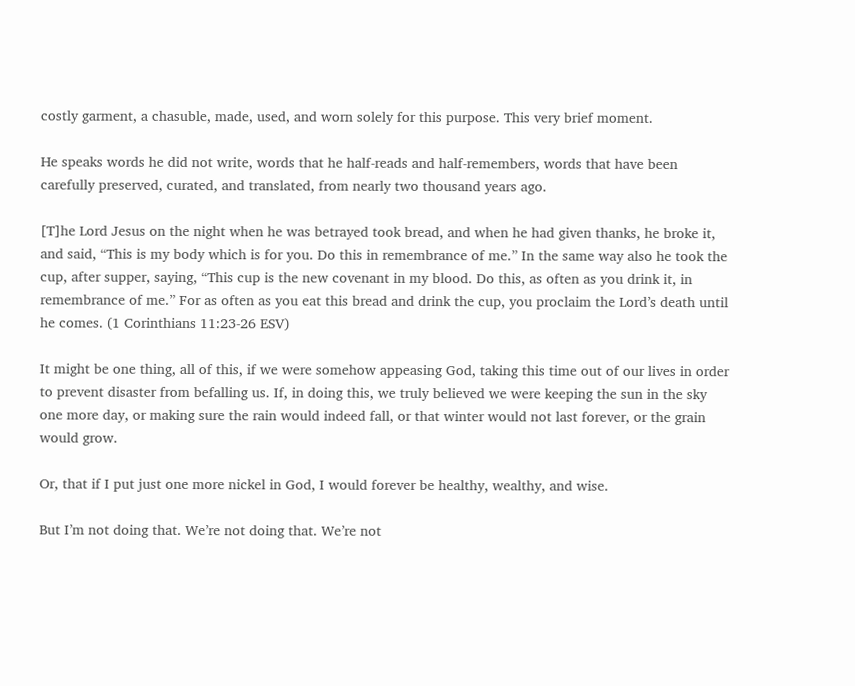costly garment, a chasuble, made, used, and worn solely for this purpose. This very brief moment.

He speaks words he did not write, words that he half-reads and half-remembers, words that have been carefully preserved, curated, and translated, from nearly two thousand years ago.

[T]he Lord Jesus on the night when he was betrayed took bread, and when he had given thanks, he broke it, and said, “This is my body which is for you. Do this in remembrance of me.” In the same way also he took the cup, after supper, saying, “This cup is the new covenant in my blood. Do this, as often as you drink it, in remembrance of me.” For as often as you eat this bread and drink the cup, you proclaim the Lord’s death until he comes. (1 Corinthians 11:23-26 ESV)

It might be one thing, all of this, if we were somehow appeasing God, taking this time out of our lives in order to prevent disaster from befalling us. If, in doing this, we truly believed we were keeping the sun in the sky one more day, or making sure the rain would indeed fall, or that winter would not last forever, or the grain would grow.

Or, that if I put just one more nickel in God, I would forever be healthy, wealthy, and wise.

But I’m not doing that. We’re not doing that. We’re not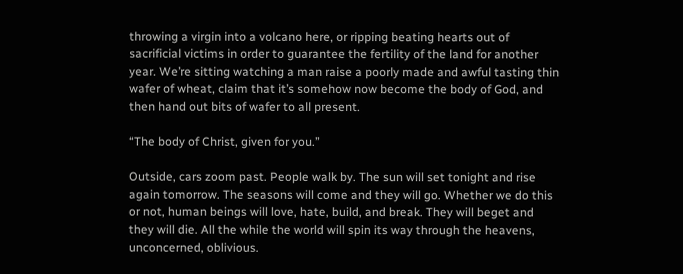throwing a virgin into a volcano here, or ripping beating hearts out of sacrificial victims in order to guarantee the fertility of the land for another year. We’re sitting watching a man raise a poorly made and awful tasting thin wafer of wheat, claim that it’s somehow now become the body of God, and then hand out bits of wafer to all present.

“The body of Christ, given for you.”

Outside, cars zoom past. People walk by. The sun will set tonight and rise again tomorrow. The seasons will come and they will go. Whether we do this or not, human beings will love, hate, build, and break. They will beget and they will die. All the while the world will spin its way through the heavens, unconcerned, oblivious.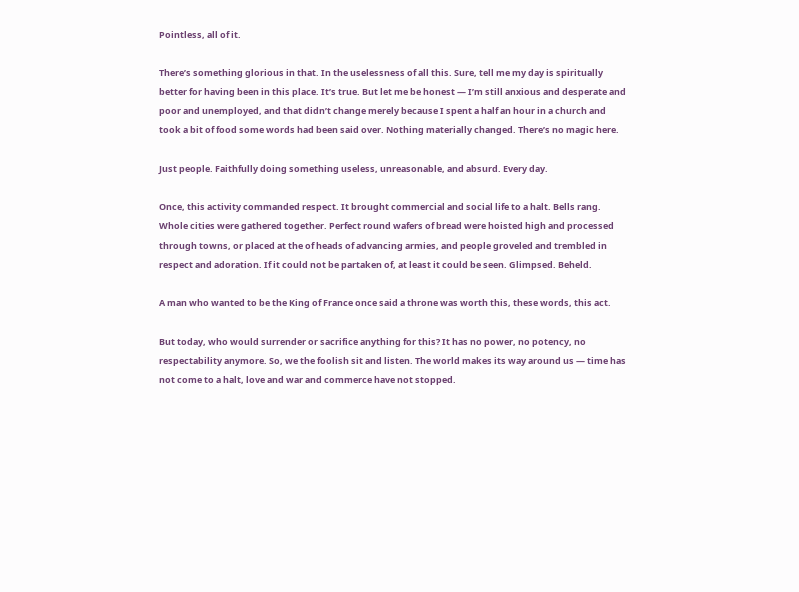Pointless, all of it.

There’s something glorious in that. In the uselessness of all this. Sure, tell me my day is spiritually better for having been in this place. It’s true. But let me be honest — I’m still anxious and desperate and poor and unemployed, and that didn’t change merely because I spent a half an hour in a church and took a bit of food some words had been said over. Nothing materially changed. There’s no magic here.

Just people. Faithfully doing something useless, unreasonable, and absurd. Every day.

Once, this activity commanded respect. It brought commercial and social life to a halt. Bells rang. Whole cities were gathered together. Perfect round wafers of bread were hoisted high and processed through towns, or placed at the of heads of advancing armies, and people groveled and trembled in respect and adoration. If it could not be partaken of, at least it could be seen. Glimpsed. Beheld.

A man who wanted to be the King of France once said a throne was worth this, these words, this act.

But today, who would surrender or sacrifice anything for this? It has no power, no potency, no respectability anymore. So, we the foolish sit and listen. The world makes its way around us — time has not come to a halt, love and war and commerce have not stopped.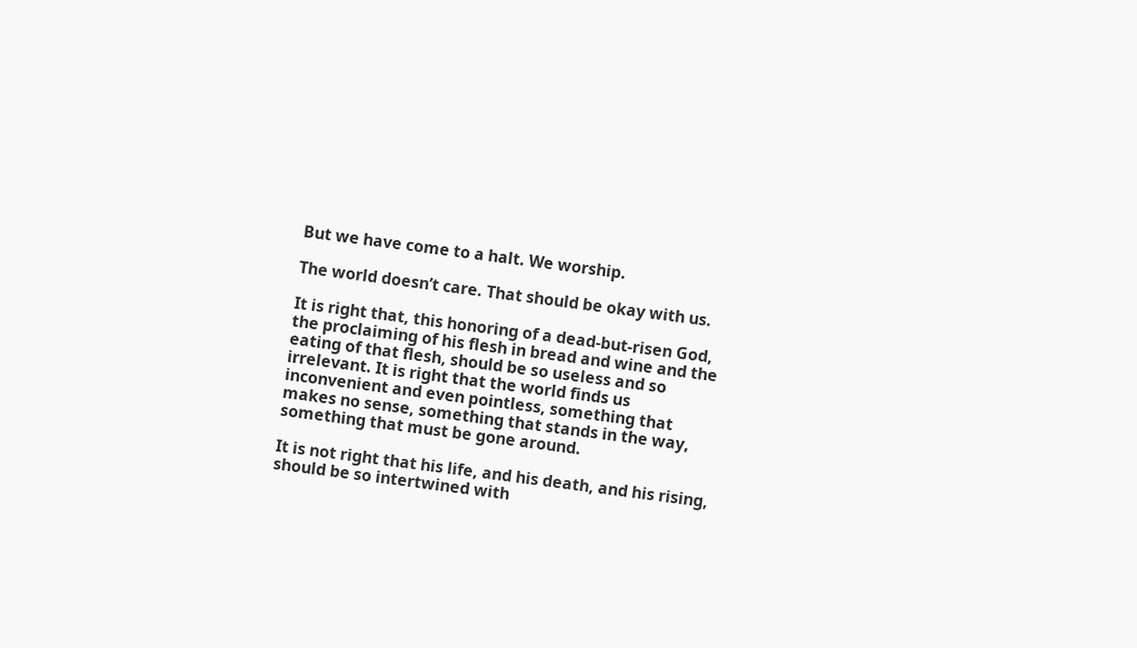But we have come to a halt. We worship.

The world doesn’t care. That should be okay with us.

It is right that, this honoring of a dead-but-risen God, the proclaiming of his flesh in bread and wine and the eating of that flesh, should be so useless and so irrelevant. It is right that the world finds us inconvenient and even pointless, something that makes no sense, something that stands in the way, something that must be gone around.

It is not right that his life, and his death, and his rising, should be so intertwined with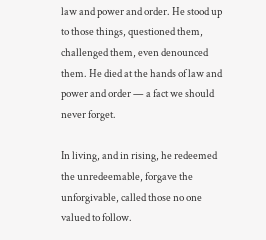law and power and order. He stood up to those things, questioned them, challenged them, even denounced them. He died at the hands of law and power and order — a fact we should never forget.

In living, and in rising, he redeemed the unredeemable, forgave the unforgivable, called those no one valued to follow.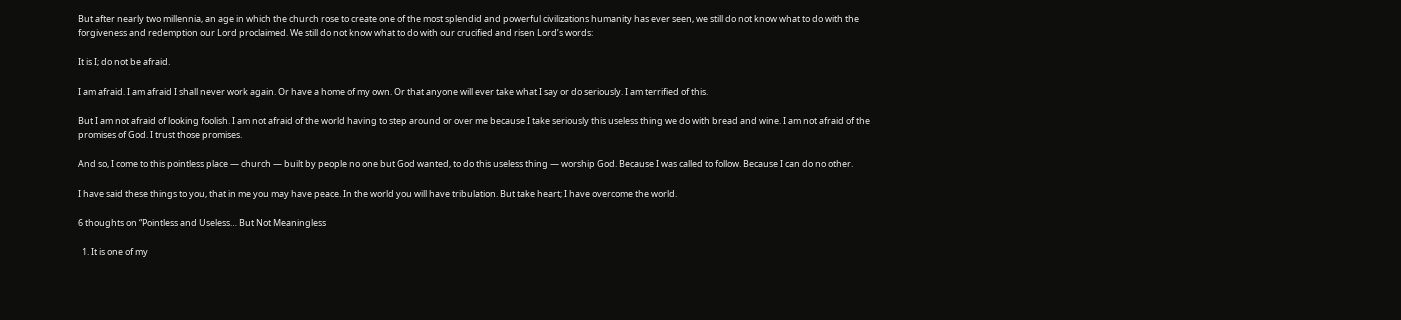But after nearly two millennia, an age in which the church rose to create one of the most splendid and powerful civilizations humanity has ever seen, we still do not know what to do with the forgiveness and redemption our Lord proclaimed. We still do not know what to do with our crucified and risen Lord’s words:

It is I; do not be afraid.

I am afraid. I am afraid I shall never work again. Or have a home of my own. Or that anyone will ever take what I say or do seriously. I am terrified of this.

But I am not afraid of looking foolish. I am not afraid of the world having to step around or over me because I take seriously this useless thing we do with bread and wine. I am not afraid of the promises of God. I trust those promises.

And so, I come to this pointless place — church — built by people no one but God wanted, to do this useless thing — worship God. Because I was called to follow. Because I can do no other.

I have said these things to you, that in me you may have peace. In the world you will have tribulation. But take heart; I have overcome the world.

6 thoughts on “Pointless and Useless… But Not Meaningless

  1. It is one of my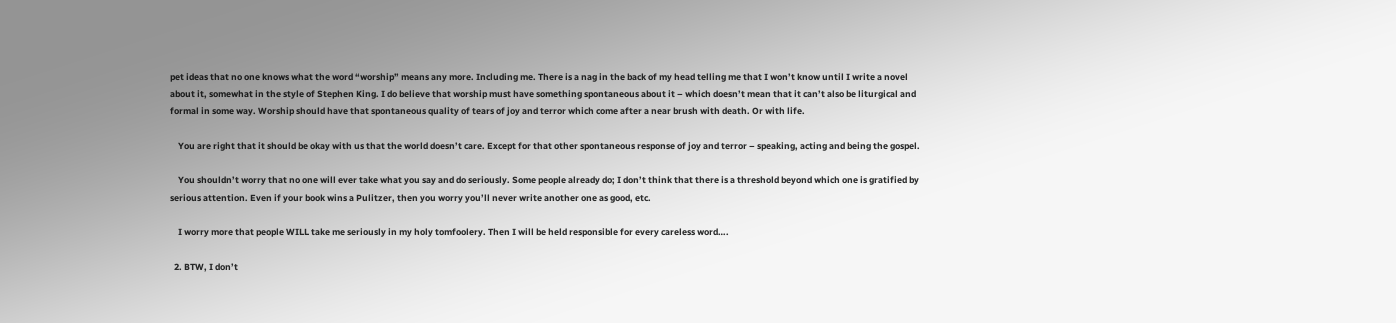pet ideas that no one knows what the word “worship” means any more. Including me. There is a nag in the back of my head telling me that I won’t know until I write a novel about it, somewhat in the style of Stephen King. I do believe that worship must have something spontaneous about it – which doesn’t mean that it can’t also be liturgical and formal in some way. Worship should have that spontaneous quality of tears of joy and terror which come after a near brush with death. Or with life.

    You are right that it should be okay with us that the world doesn’t care. Except for that other spontaneous response of joy and terror – speaking, acting and being the gospel.

    You shouldn’t worry that no one will ever take what you say and do seriously. Some people already do; I don’t think that there is a threshold beyond which one is gratified by serious attention. Even if your book wins a Pulitzer, then you worry you’ll never write another one as good, etc.

    I worry more that people WILL take me seriously in my holy tomfoolery. Then I will be held responsible for every careless word….

  2. BTW, I don’t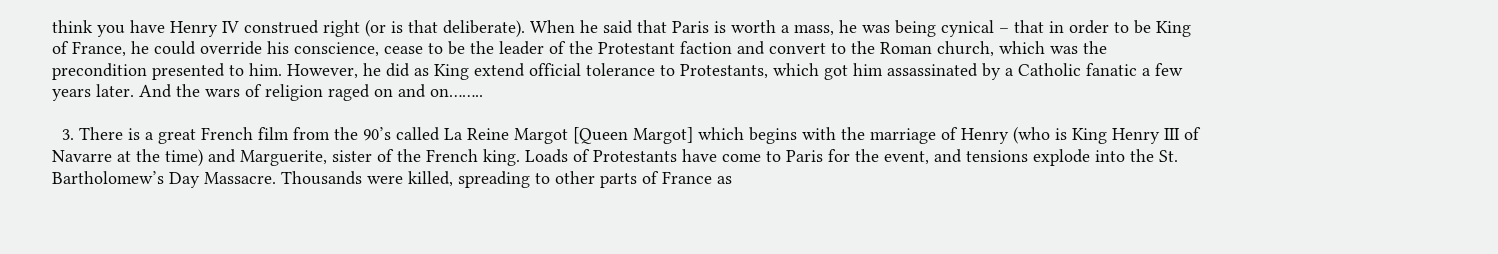think you have Henry IV construed right (or is that deliberate). When he said that Paris is worth a mass, he was being cynical – that in order to be King of France, he could override his conscience, cease to be the leader of the Protestant faction and convert to the Roman church, which was the precondition presented to him. However, he did as King extend official tolerance to Protestants, which got him assassinated by a Catholic fanatic a few years later. And the wars of religion raged on and on……..

  3. There is a great French film from the 90’s called La Reine Margot [Queen Margot] which begins with the marriage of Henry (who is King Henry III of Navarre at the time) and Marguerite, sister of the French king. Loads of Protestants have come to Paris for the event, and tensions explode into the St. Bartholomew’s Day Massacre. Thousands were killed, spreading to other parts of France as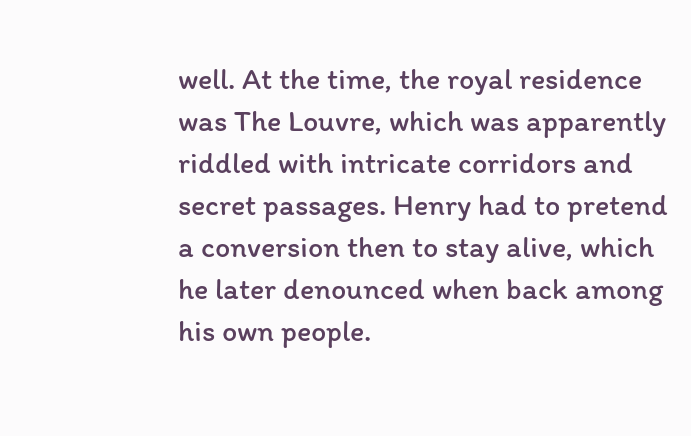well. At the time, the royal residence was The Louvre, which was apparently riddled with intricate corridors and secret passages. Henry had to pretend a conversion then to stay alive, which he later denounced when back among his own people.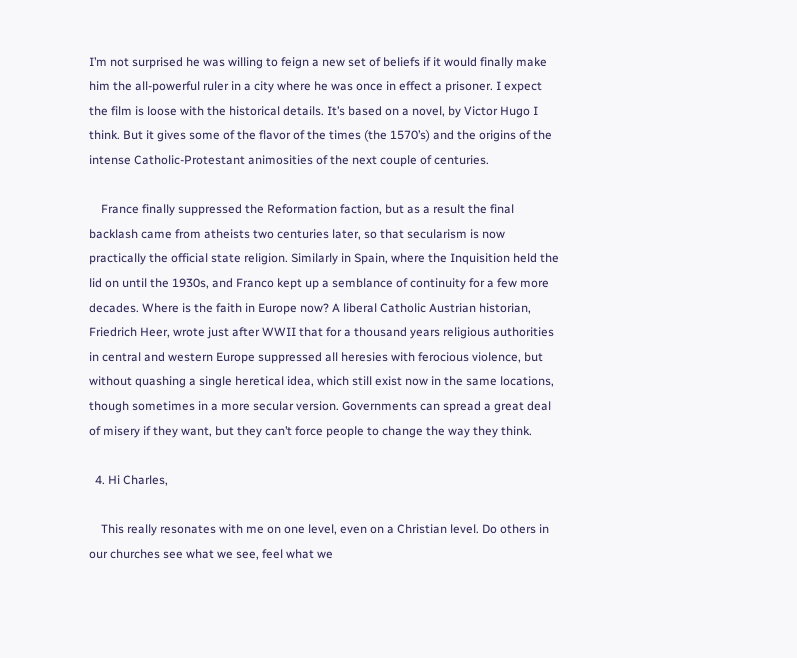I’m not surprised he was willing to feign a new set of beliefs if it would finally make him the all-powerful ruler in a city where he was once in effect a prisoner. I expect the film is loose with the historical details. It’s based on a novel, by Victor Hugo I think. But it gives some of the flavor of the times (the 1570’s) and the origins of the intense Catholic-Protestant animosities of the next couple of centuries.

    France finally suppressed the Reformation faction, but as a result the final backlash came from atheists two centuries later, so that secularism is now practically the official state religion. Similarly in Spain, where the Inquisition held the lid on until the 1930s, and Franco kept up a semblance of continuity for a few more decades. Where is the faith in Europe now? A liberal Catholic Austrian historian, Friedrich Heer, wrote just after WWII that for a thousand years religious authorities in central and western Europe suppressed all heresies with ferocious violence, but without quashing a single heretical idea, which still exist now in the same locations, though sometimes in a more secular version. Governments can spread a great deal of misery if they want, but they can’t force people to change the way they think.

  4. Hi Charles,

    This really resonates with me on one level, even on a Christian level. Do others in our churches see what we see, feel what we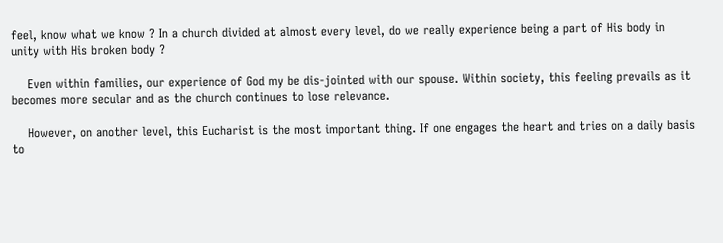feel, know what we know ? In a church divided at almost every level, do we really experience being a part of His body in unity with His broken body ?

    Even within families, our experience of God my be dis-jointed with our spouse. Within society, this feeling prevails as it becomes more secular and as the church continues to lose relevance.

    However, on another level, this Eucharist is the most important thing. If one engages the heart and tries on a daily basis to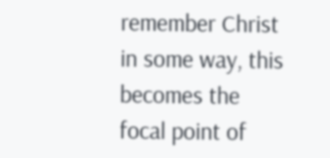remember Christ in some way, this becomes the focal point of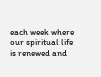each week where our spiritual life is renewed and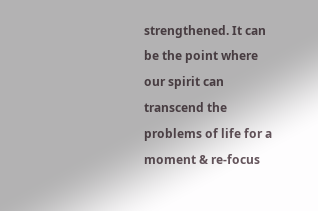strengthened. It can be the point where our spirit can transcend the problems of life for a moment & re-focus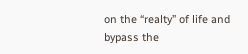on the “realty” of life and bypass the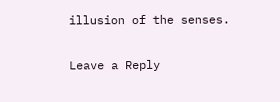illusion of the senses.

Leave a Reply